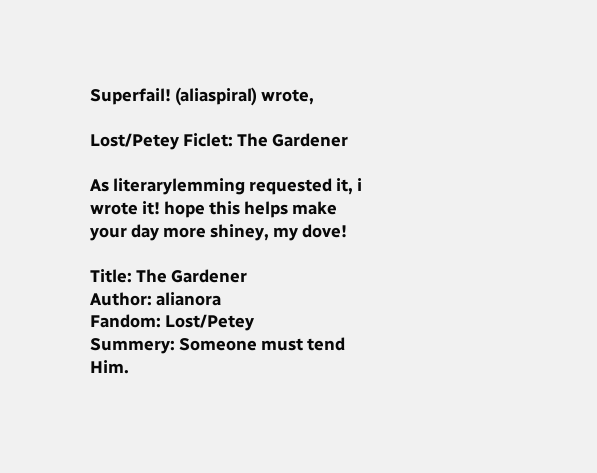Superfail! (aliaspiral) wrote,

Lost/Petey Ficlet: The Gardener

As literarylemming requested it, i wrote it! hope this helps make your day more shiney, my dove!

Title: The Gardener
Author: alianora
Fandom: Lost/Petey
Summery: Someone must tend Him.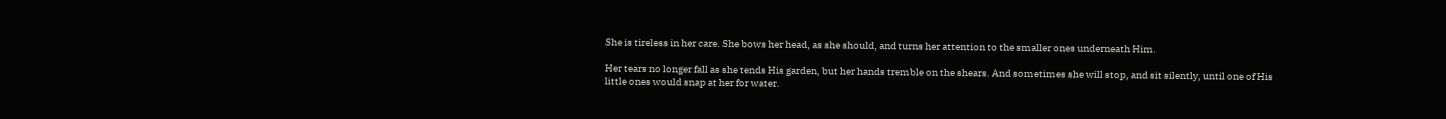She is tireless in her care. She bows her head, as she should, and turns her attention to the smaller ones underneath Him.

Her tears no longer fall as she tends His garden, but her hands tremble on the shears. And sometimes she will stop, and sit silently, until one of His little ones would snap at her for water.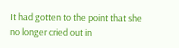It had gotten to the point that she no longer cried out in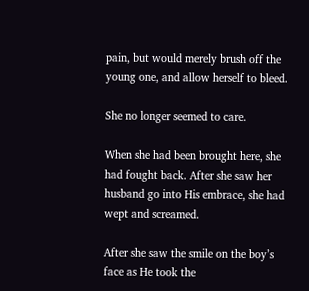pain, but would merely brush off the young one, and allow herself to bleed.

She no longer seemed to care.

When she had been brought here, she had fought back. After she saw her husband go into His embrace, she had wept and screamed.

After she saw the smile on the boy’s face as He took the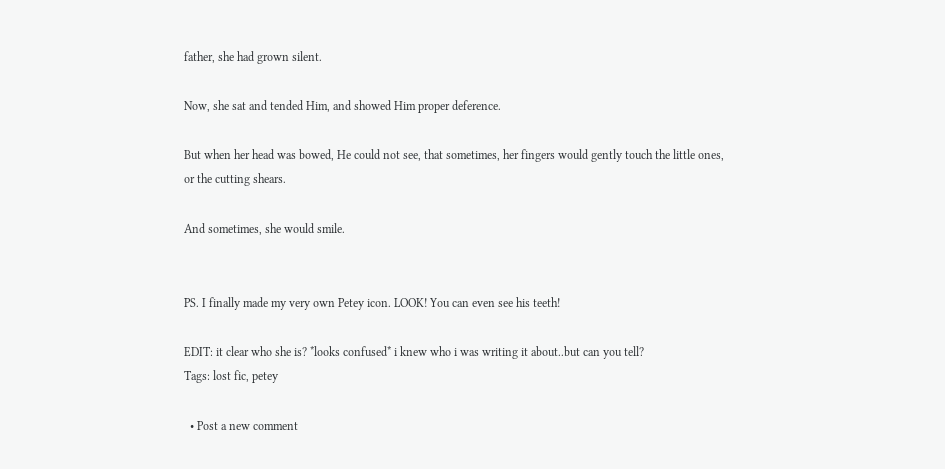father, she had grown silent.

Now, she sat and tended Him, and showed Him proper deference.

But when her head was bowed, He could not see, that sometimes, her fingers would gently touch the little ones, or the cutting shears.

And sometimes, she would smile.


PS. I finally made my very own Petey icon. LOOK! You can even see his teeth!

EDIT: it clear who she is? *looks confused* i knew who i was writing it about..but can you tell?
Tags: lost fic, petey

  • Post a new comment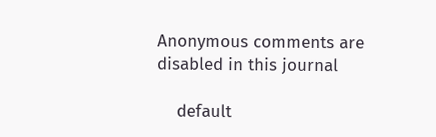Anonymous comments are disabled in this journal

    default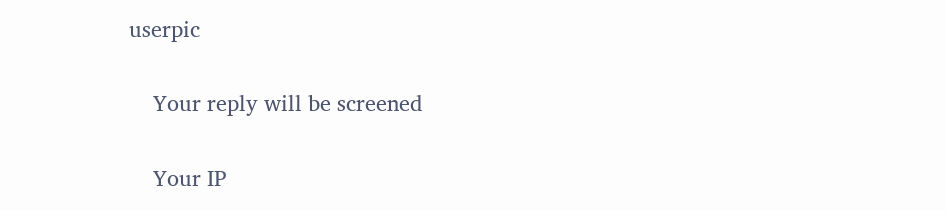userpic

    Your reply will be screened

    Your IP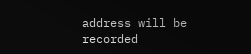address will be recorded